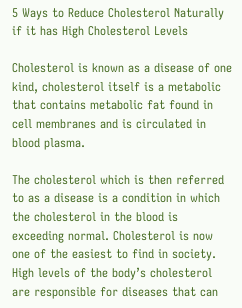5 Ways to Reduce Cholesterol Naturally if it has High Cholesterol Levels

Cholesterol is known as a disease of one kind, cholesterol itself is a metabolic that contains metabolic fat found in cell membranes and is circulated in blood plasma.

The cholesterol which is then referred to as a disease is a condition in which the cholesterol in the blood is exceeding normal. Cholesterol is now one of the easiest to find in society. High levels of the body’s cholesterol are responsible for diseases that can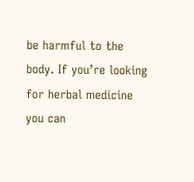be harmful to the body. If you’re looking for herbal medicine you can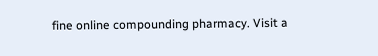fine online compounding pharmacy. Visit a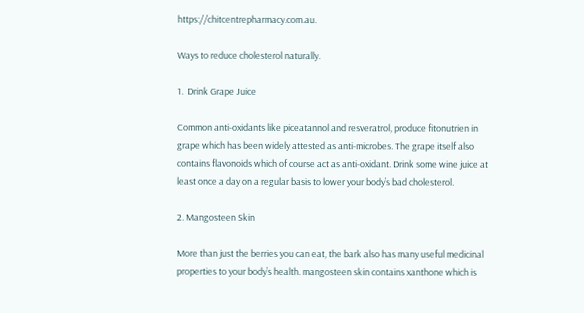https://chitcentrepharmacy.com.au.

Ways to reduce cholesterol naturally.

1.  Drink Grape Juice

Common anti-oxidants like piceatannol and resveratrol, produce fitonutrien in grape which has been widely attested as anti-microbes. The grape itself also contains flavonoids which of course act as anti-oxidant. Drink some wine juice at least once a day on a regular basis to lower your body’s bad cholesterol.

2. Mangosteen Skin

More than just the berries you can eat, the bark also has many useful medicinal properties to your body’s health. mangosteen skin contains xanthone which is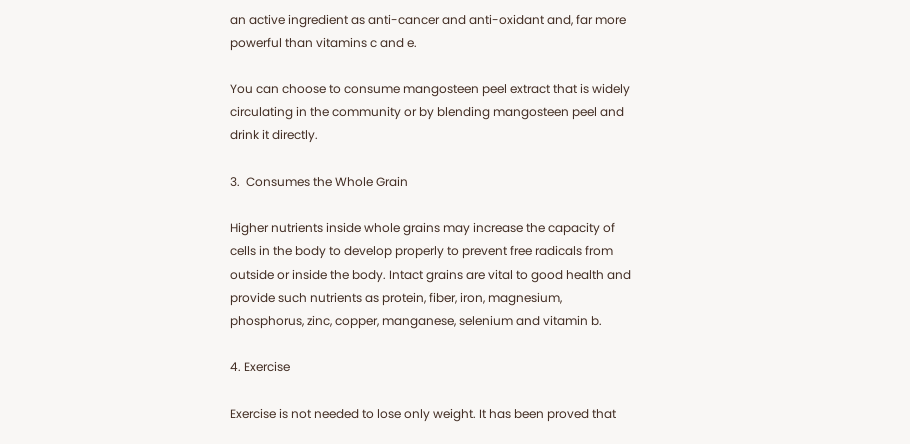an active ingredient as anti-cancer and anti-oxidant and, far more powerful than vitamins c and e.

You can choose to consume mangosteen peel extract that is widely circulating in the community or by blending mangosteen peel and drink it directly.

3.  Consumes the Whole Grain

Higher nutrients inside whole grains may increase the capacity of cells in the body to develop properly to prevent free radicals from outside or inside the body. Intact grains are vital to good health and provide such nutrients as protein, fiber, iron, magnesium, phosphorus, zinc, copper, manganese, selenium and vitamin b.

4. Exercise

Exercise is not needed to lose only weight. It has been proved that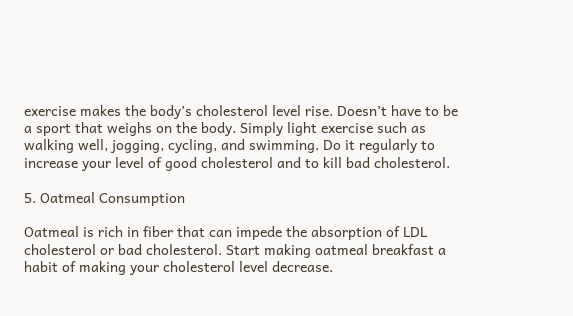exercise makes the body’s cholesterol level rise. Doesn’t have to be a sport that weighs on the body. Simply light exercise such as walking well, jogging, cycling, and swimming. Do it regularly to increase your level of good cholesterol and to kill bad cholesterol.

5. Oatmeal Consumption

Oatmeal is rich in fiber that can impede the absorption of LDL cholesterol or bad cholesterol. Start making oatmeal breakfast a habit of making your cholesterol level decrease.